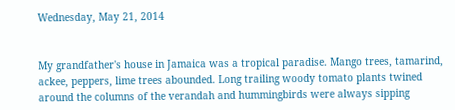Wednesday, May 21, 2014


My grandfather's house in Jamaica was a tropical paradise. Mango trees, tamarind, ackee, peppers, lime trees abounded. Long trailing woody tomato plants twined around the columns of the verandah and hummingbirds were always sipping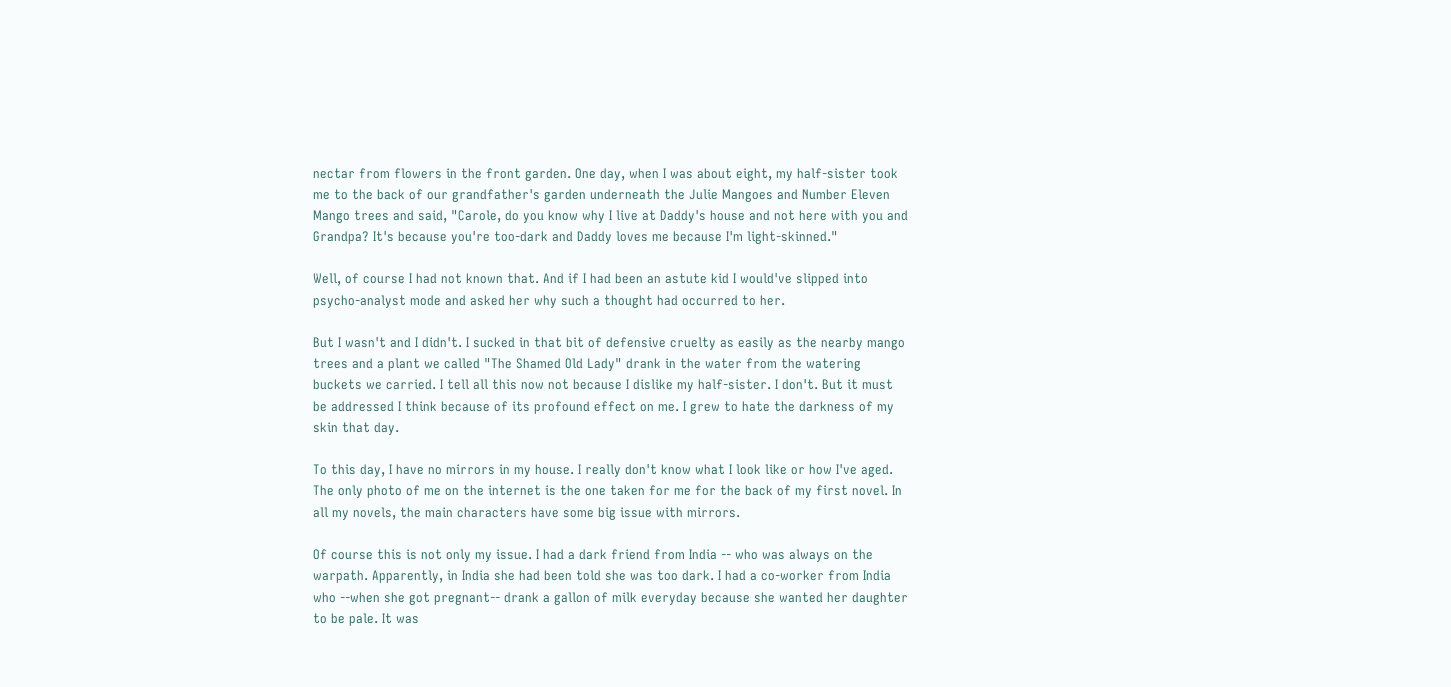nectar from flowers in the front garden. One day, when I was about eight, my half-sister took me to the back of our grandfather's garden underneath the Julie Mangoes and Number Eleven Mango trees and said, "Carole, do you know why I live at Daddy's house and not here with you and Grandpa? It's because you're too-dark and Daddy loves me because I'm light-skinned."

Well, of course I had not known that. And if I had been an astute kid I would've slipped into psycho-analyst mode and asked her why such a thought had occurred to her.

But I wasn't and I didn't. I sucked in that bit of defensive cruelty as easily as the nearby mango trees and a plant we called "The Shamed Old Lady" drank in the water from the watering buckets we carried. I tell all this now not because I dislike my half-sister. I don't. But it must be addressed I think because of its profound effect on me. I grew to hate the darkness of my skin that day.

To this day, I have no mirrors in my house. I really don't know what I look like or how I've aged. The only photo of me on the internet is the one taken for me for the back of my first novel. In all my novels, the main characters have some big issue with mirrors.

Of course this is not only my issue. I had a dark friend from India -- who was always on the warpath. Apparently, in India she had been told she was too dark. I had a co-worker from India who --when she got pregnant-- drank a gallon of milk everyday because she wanted her daughter to be pale. It was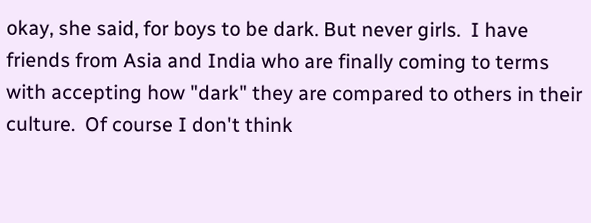okay, she said, for boys to be dark. But never girls.  I have friends from Asia and India who are finally coming to terms with accepting how "dark" they are compared to others in their culture.  Of course I don't think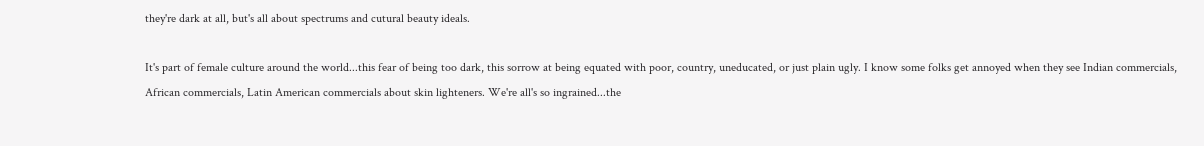they're dark at all, but's all about spectrums and cutural beauty ideals.

It's part of female culture around the world...this fear of being too dark, this sorrow at being equated with poor, country, uneducated, or just plain ugly. I know some folks get annoyed when they see Indian commercials, African commercials, Latin American commercials about skin lighteners. We're all's so ingrained...the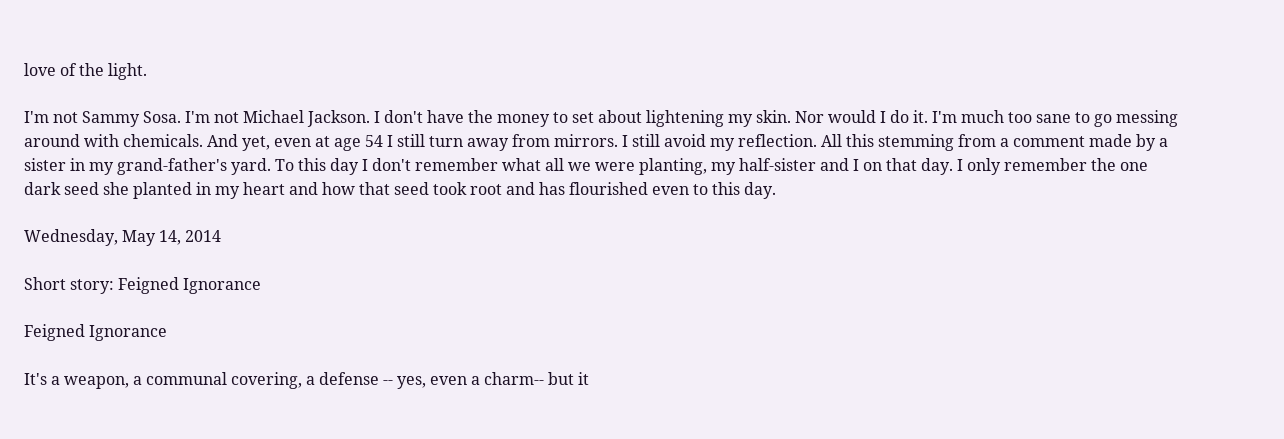love of the light.

I'm not Sammy Sosa. I'm not Michael Jackson. I don't have the money to set about lightening my skin. Nor would I do it. I'm much too sane to go messing around with chemicals. And yet, even at age 54 I still turn away from mirrors. I still avoid my reflection. All this stemming from a comment made by a sister in my grand-father's yard. To this day I don't remember what all we were planting, my half-sister and I on that day. I only remember the one dark seed she planted in my heart and how that seed took root and has flourished even to this day.

Wednesday, May 14, 2014

Short story: Feigned Ignorance

Feigned Ignorance

It's a weapon, a communal covering, a defense -- yes, even a charm-- but it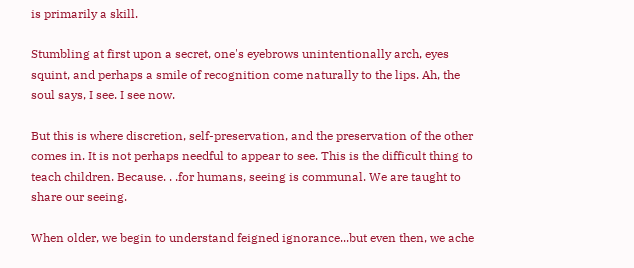is primarily a skill.

Stumbling at first upon a secret, one's eyebrows unintentionally arch, eyes squint, and perhaps a smile of recognition come naturally to the lips. Ah, the soul says, I see. I see now.

But this is where discretion, self-preservation, and the preservation of the other comes in. It is not perhaps needful to appear to see. This is the difficult thing to teach children. Because. . .for humans, seeing is communal. We are taught to share our seeing.

When older, we begin to understand feigned ignorance...but even then, we ache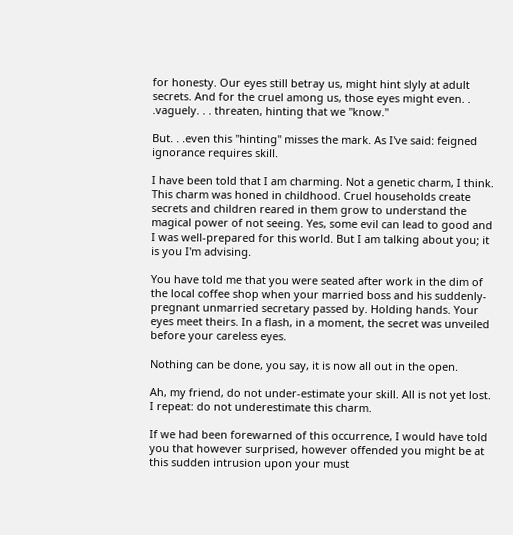for honesty. Our eyes still betray us, might hint slyly at adult secrets. And for the cruel among us, those eyes might even. . .vaguely. . . threaten, hinting that we "know."

But. . .even this "hinting" misses the mark. As I've said: feigned ignorance requires skill.

I have been told that I am charming. Not a genetic charm, I think. This charm was honed in childhood. Cruel households create secrets and children reared in them grow to understand the magical power of not seeing. Yes, some evil can lead to good and I was well-prepared for this world. But I am talking about you; it is you I'm advising.

You have told me that you were seated after work in the dim of the local coffee shop when your married boss and his suddenly-pregnant unmarried secretary passed by. Holding hands. Your eyes meet theirs. In a flash, in a moment, the secret was unveiled before your careless eyes.

Nothing can be done, you say, it is now all out in the open.

Ah, my friend, do not under-estimate your skill. All is not yet lost. I repeat: do not underestimate this charm.

If we had been forewarned of this occurrence, I would have told you that however surprised, however offended you might be at this sudden intrusion upon your must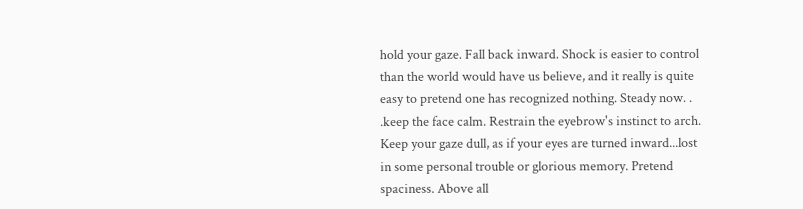hold your gaze. Fall back inward. Shock is easier to control than the world would have us believe, and it really is quite easy to pretend one has recognized nothing. Steady now. . .keep the face calm. Restrain the eyebrow's instinct to arch. Keep your gaze dull, as if your eyes are turned inward...lost in some personal trouble or glorious memory. Pretend spaciness. Above all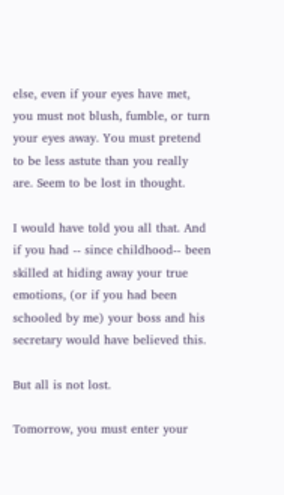else, even if your eyes have met, you must not blush, fumble, or turn your eyes away. You must pretend to be less astute than you really are. Seem to be lost in thought.

I would have told you all that. And if you had -- since childhood-- been skilled at hiding away your true emotions, (or if you had been schooled by me) your boss and his secretary would have believed this.

But all is not lost.

Tomorrow, you must enter your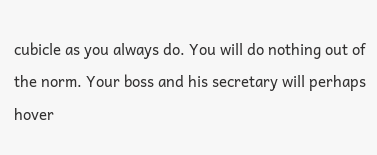cubicle as you always do. You will do nothing out of the norm. Your boss and his secretary will perhaps hover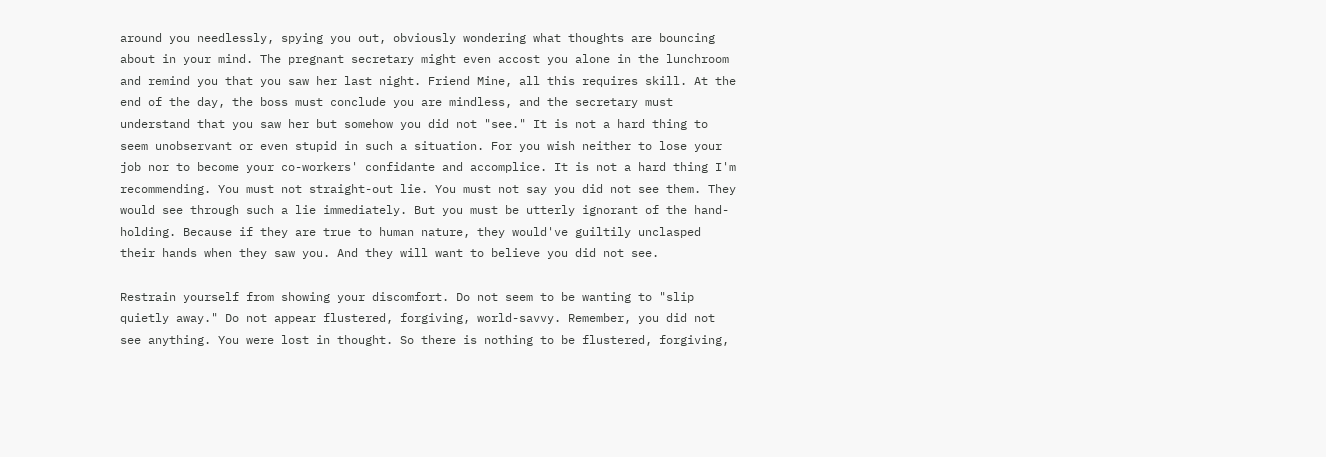around you needlessly, spying you out, obviously wondering what thoughts are bouncing about in your mind. The pregnant secretary might even accost you alone in the lunchroom and remind you that you saw her last night. Friend Mine, all this requires skill. At the end of the day, the boss must conclude you are mindless, and the secretary must understand that you saw her but somehow you did not "see." It is not a hard thing to seem unobservant or even stupid in such a situation. For you wish neither to lose your job nor to become your co-workers' confidante and accomplice. It is not a hard thing I'm recommending. You must not straight-out lie. You must not say you did not see them. They would see through such a lie immediately. But you must be utterly ignorant of the hand-holding. Because if they are true to human nature, they would've guiltily unclasped their hands when they saw you. And they will want to believe you did not see.

Restrain yourself from showing your discomfort. Do not seem to be wanting to "slip quietly away." Do not appear flustered, forgiving, world-savvy. Remember, you did not see anything. You were lost in thought. So there is nothing to be flustered, forgiving,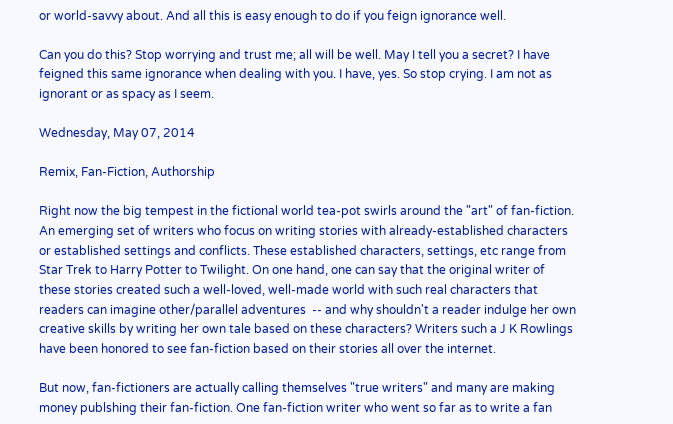or world-savvy about. And all this is easy enough to do if you feign ignorance well.

Can you do this? Stop worrying and trust me; all will be well. May I tell you a secret? I have feigned this same ignorance when dealing with you. I have, yes. So stop crying. I am not as ignorant or as spacy as I seem.

Wednesday, May 07, 2014

Remix, Fan-Fiction, Authorship

Right now the big tempest in the fictional world tea-pot swirls around the "art" of fan-fiction. An emerging set of writers who focus on writing stories with already-established characters or established settings and conflicts. These established characters, settings, etc range from Star Trek to Harry Potter to Twilight. On one hand, one can say that the original writer of these stories created such a well-loved, well-made world with such real characters that readers can imagine other/parallel adventures  -- and why shouldn't a reader indulge her own creative skills by writing her own tale based on these characters? Writers such a J K Rowlings have been honored to see fan-fiction based on their stories all over the internet.

But now, fan-fictioners are actually calling themselves "true writers" and many are making money publshing their fan-fiction. One fan-fiction writer who went so far as to write a fan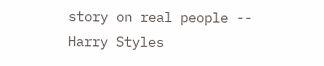story on real people -- Harry Styles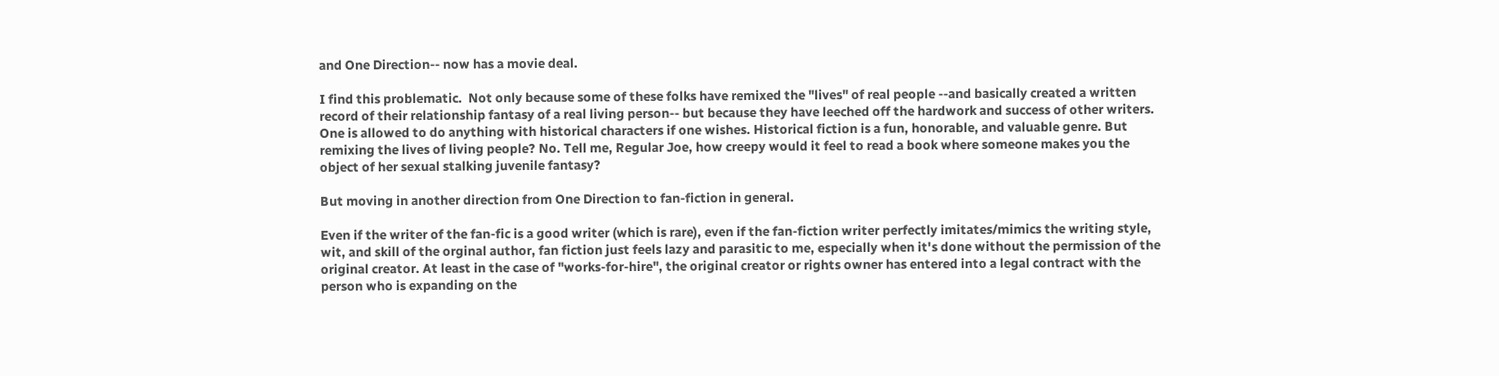and One Direction-- now has a movie deal.

I find this problematic.  Not only because some of these folks have remixed the "lives" of real people --and basically created a written record of their relationship fantasy of a real living person-- but because they have leeched off the hardwork and success of other writers. One is allowed to do anything with historical characters if one wishes. Historical fiction is a fun, honorable, and valuable genre. But remixing the lives of living people? No. Tell me, Regular Joe, how creepy would it feel to read a book where someone makes you the object of her sexual stalking juvenile fantasy?

But moving in another direction from One Direction to fan-fiction in general.

Even if the writer of the fan-fic is a good writer (which is rare), even if the fan-fiction writer perfectly imitates/mimics the writing style, wit, and skill of the orginal author, fan fiction just feels lazy and parasitic to me, especially when it's done without the permission of the original creator. At least in the case of "works-for-hire", the original creator or rights owner has entered into a legal contract with the person who is expanding on the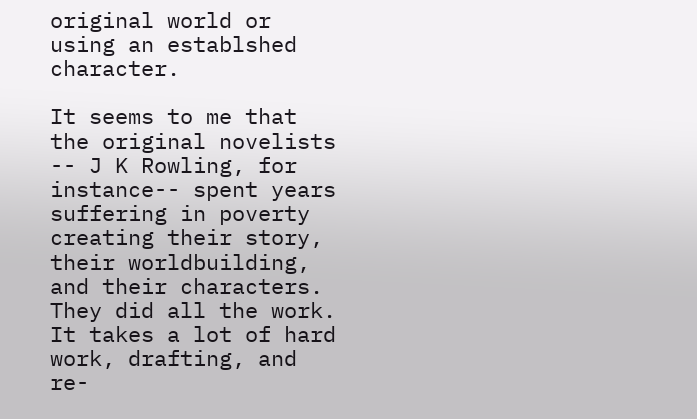original world or using an establshed character.

It seems to me that the original novelists -- J K Rowling, for instance-- spent years suffering in poverty creating their story, their worldbuilding, and their characters. They did all the work.  It takes a lot of hard work, drafting, and re-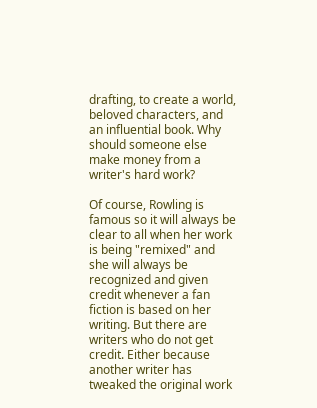drafting, to create a world, beloved characters, and an influential book. Why should someone else make money from a writer's hard work?

Of course, Rowling is famous so it will always be clear to all when her work is being "remixed" and she will always be recognized and given credit whenever a fan fiction is based on her writing. But there are writers who do not get credit. Either because another writer has tweaked the original work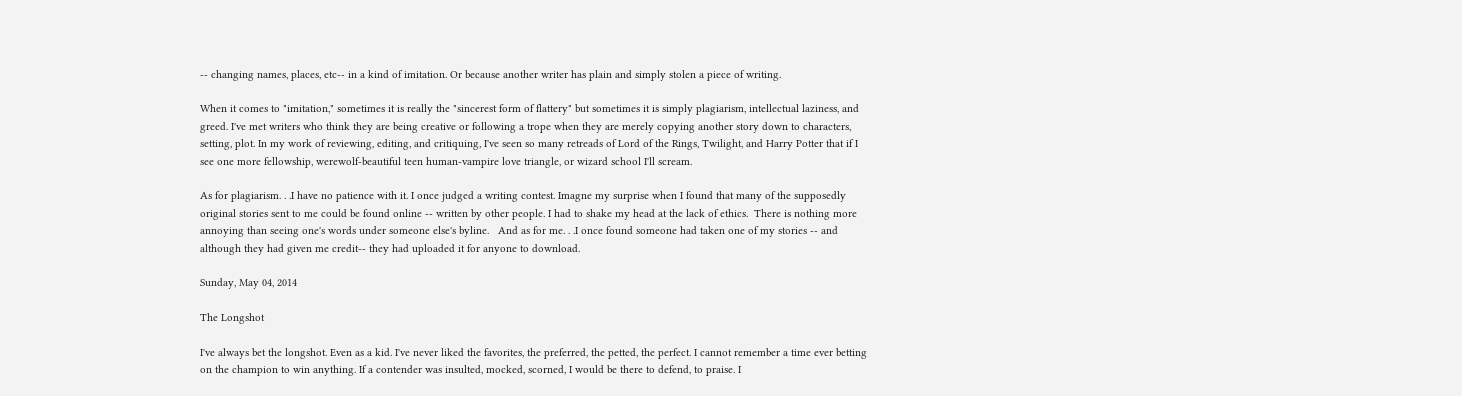-- changing names, places, etc-- in a kind of imitation. Or because another writer has plain and simply stolen a piece of writing.

When it comes to "imitation," sometimes it is really the "sincerest form of flattery" but sometimes it is simply plagiarism, intellectual laziness, and greed. I've met writers who think they are being creative or following a trope when they are merely copying another story down to characters, setting, plot. In my work of reviewing, editing, and critiquing, I've seen so many retreads of Lord of the Rings, Twilight, and Harry Potter that if I see one more fellowship, werewolf-beautiful teen human-vampire love triangle, or wizard school I'll scream.

As for plagiarism. . .I have no patience with it. I once judged a writing contest. Imagne my surprise when I found that many of the supposedly original stories sent to me could be found online -- written by other people. I had to shake my head at the lack of ethics.  There is nothing more annoying than seeing one's words under someone else's byline.   And as for me. . .I once found someone had taken one of my stories -- and although they had given me credit-- they had uploaded it for anyone to download.

Sunday, May 04, 2014

The Longshot

I've always bet the longshot. Even as a kid. I've never liked the favorites, the preferred, the petted, the perfect. I cannot remember a time ever betting on the champion to win anything. If a contender was insulted, mocked, scorned, I would be there to defend, to praise. I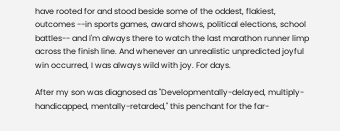have rooted for and stood beside some of the oddest, flakiest, outcomes --in sports games, award shows, political elections, school battles-- and I'm always there to watch the last marathon runner limp across the finish line. And whenever an unrealistic unpredicted joyful win occurred, I was always wild with joy. For days.

After my son was diagnosed as "Developmentally-delayed, multiply-handicapped, mentally-retarded," this penchant for the far-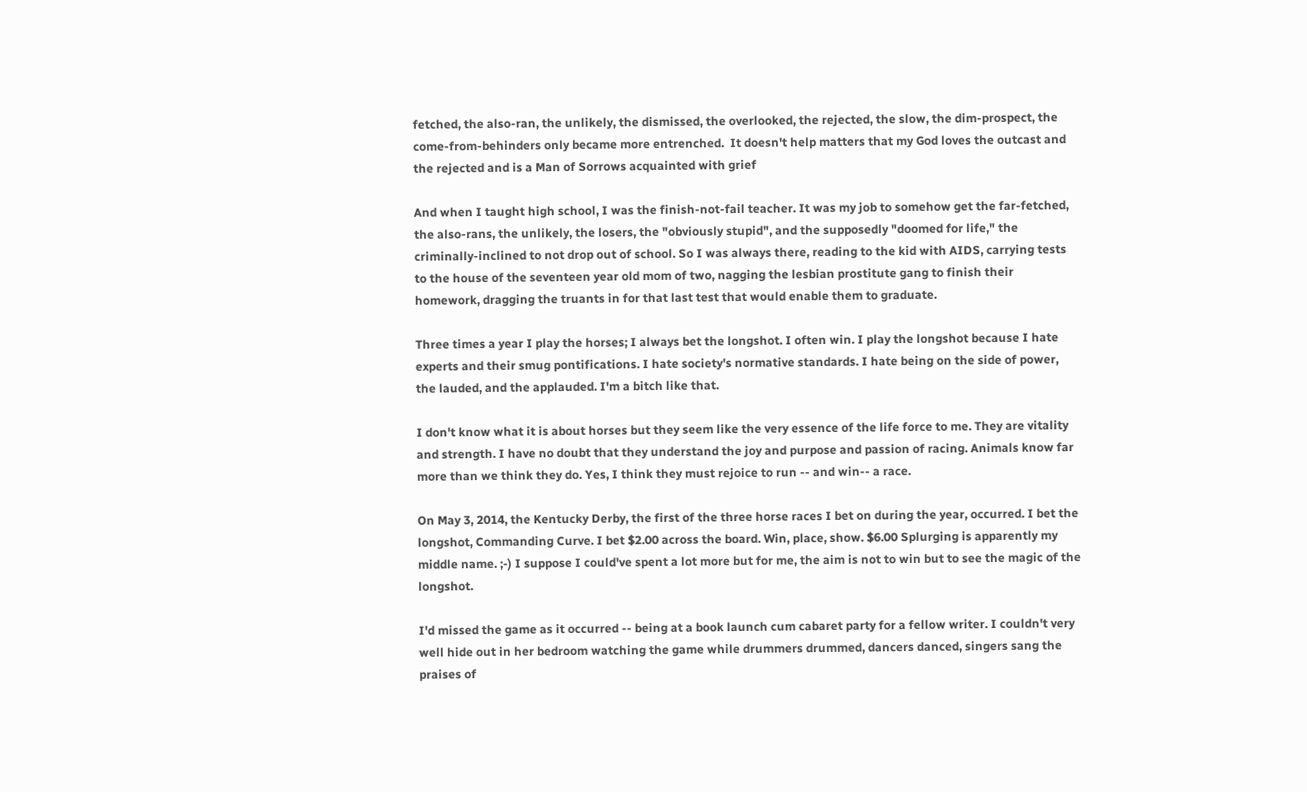fetched, the also-ran, the unlikely, the dismissed, the overlooked, the rejected, the slow, the dim-prospect, the come-from-behinders only became more entrenched.  It doesn't help matters that my God loves the outcast and the rejected and is a Man of Sorrows acquainted with grief

And when I taught high school, I was the finish-not-fail teacher. It was my job to somehow get the far-fetched, the also-rans, the unlikely, the losers, the "obviously stupid", and the supposedly "doomed for life," the criminally-inclined to not drop out of school. So I was always there, reading to the kid with AIDS, carrying tests to the house of the seventeen year old mom of two, nagging the lesbian prostitute gang to finish their homework, dragging the truants in for that last test that would enable them to graduate.

Three times a year I play the horses; I always bet the longshot. I often win. I play the longshot because I hate experts and their smug pontifications. I hate society's normative standards. I hate being on the side of power, the lauded, and the applauded. I'm a bitch like that.

I don't know what it is about horses but they seem like the very essence of the life force to me. They are vitality and strength. I have no doubt that they understand the joy and purpose and passion of racing. Animals know far more than we think they do. Yes, I think they must rejoice to run -- and win-- a race.

On May 3, 2014, the Kentucky Derby, the first of the three horse races I bet on during the year, occurred. I bet the longshot, Commanding Curve. I bet $2.00 across the board. Win, place, show. $6.00 Splurging is apparently my middle name. ;-) I suppose I could've spent a lot more but for me, the aim is not to win but to see the magic of the longshot.

I'd missed the game as it occurred -- being at a book launch cum cabaret party for a fellow writer. I couldn't very well hide out in her bedroom watching the game while drummers drummed, dancers danced, singers sang the praises of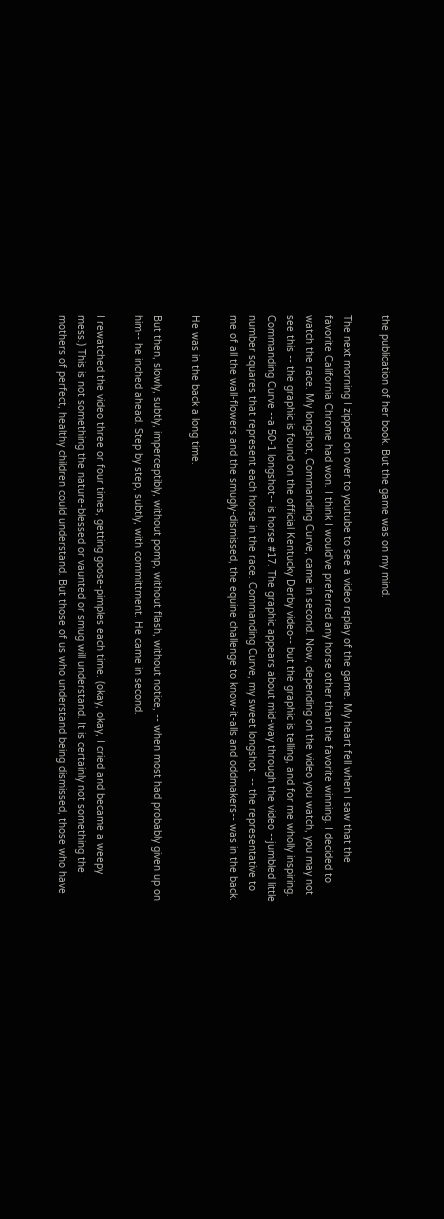the publication of her book. But the game was on my mind.

The next morning I zipped on over to youtube to see a video replay of the game. My heart fell when I saw that the favorite California Chrome had won. I think I would've preferred any horse other than the favorite winning. I decided to watch the race. My longshot, Commanding Curve, came in second. Now, depending on the video you watch, you may not see this -- the graphic is found on the official Kentucky Derby video-- but the graphic is telling, and for me wholly inspiring. Commanding Curve --a 50-1 longshot-- is horse #17. The graphic appears about mid-way through the video --jumbled little number squares that represent each horse in the race. Commanding Curve, my sweet longshot  -- the representative to me of all the wall-flowers and the smugly-dismissed, the equine challenge to know-it-alls and oddmakers-- was in the back.

He was in the back a long time.

But then, slowly, subtly, imperceptibly, without pomp, without flash, without notice, -- when most had probably given up on him-- he inched ahead. Step by step, subtly, with committment. He came in second.

I rewatched the video three or four times, getting goose-pimples each time. (okay, okay, I cried and became a weepy mess.) This is not something the nature-blessed or vaunted or smug will understand. It is certainly not something the mothers of perfect, healthy children could understand. But those of us who understand being dismissed, those who have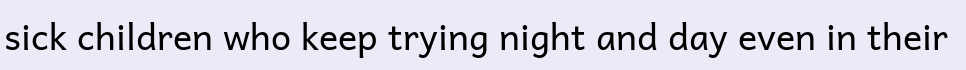sick children who keep trying night and day even in their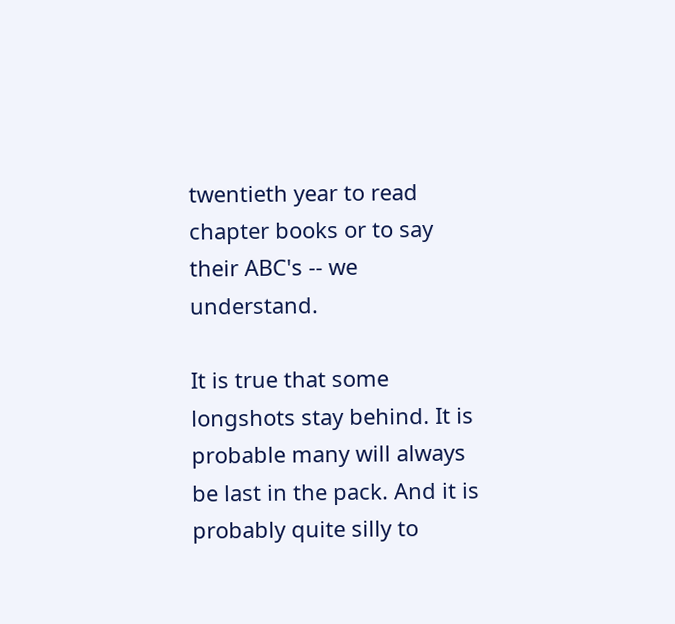twentieth year to read chapter books or to say their ABC's -- we understand.

It is true that some longshots stay behind. It is probable many will always be last in the pack. And it is probably quite silly to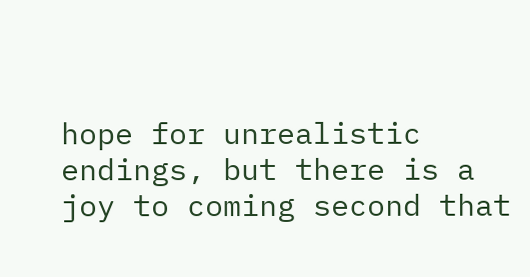hope for unrealistic endings, but there is a joy to coming second that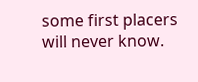some first placers will never know.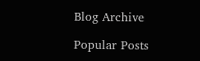Blog Archive

Popular Posts